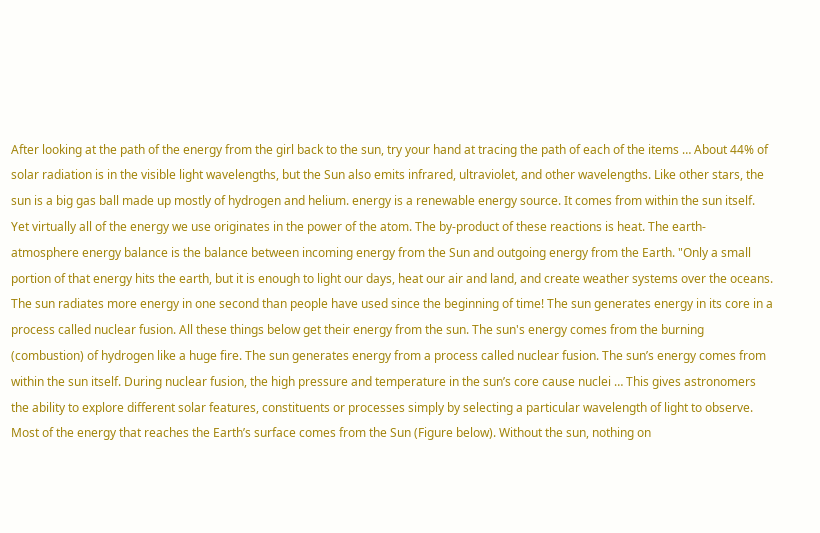After looking at the path of the energy from the girl back to the sun, try your hand at tracing the path of each of the items … About 44% of solar radiation is in the visible light wavelengths, but the Sun also emits infrared, ultraviolet, and other wavelengths. Like other stars, the sun is a big gas ball made up mostly of hydrogen and helium. energy is a renewable energy source. It comes from within the sun itself. Yet virtually all of the energy we use originates in the power of the atom. The by-product of these reactions is heat. The earth-atmosphere energy balance is the balance between incoming energy from the Sun and outgoing energy from the Earth. "Only a small portion of that energy hits the earth, but it is enough to light our days, heat our air and land, and create weather systems over the oceans. The sun radiates more energy in one second than people have used since the beginning of time! The sun generates energy in its core in a process called nuclear fusion. All these things below get their energy from the sun. The sun's energy comes from the burning (combustion) of hydrogen like a huge fire. The sun generates energy from a process called nuclear fusion. The sun’s energy comes from within the sun itself. During nuclear fusion, the high pressure and temperature in the sun’s core cause nuclei … This gives astronomers the ability to explore different solar features, constituents or processes simply by selecting a particular wavelength of light to observe. Most of the energy that reaches the Earth’s surface comes from the Sun (Figure below). Without the sun, nothing on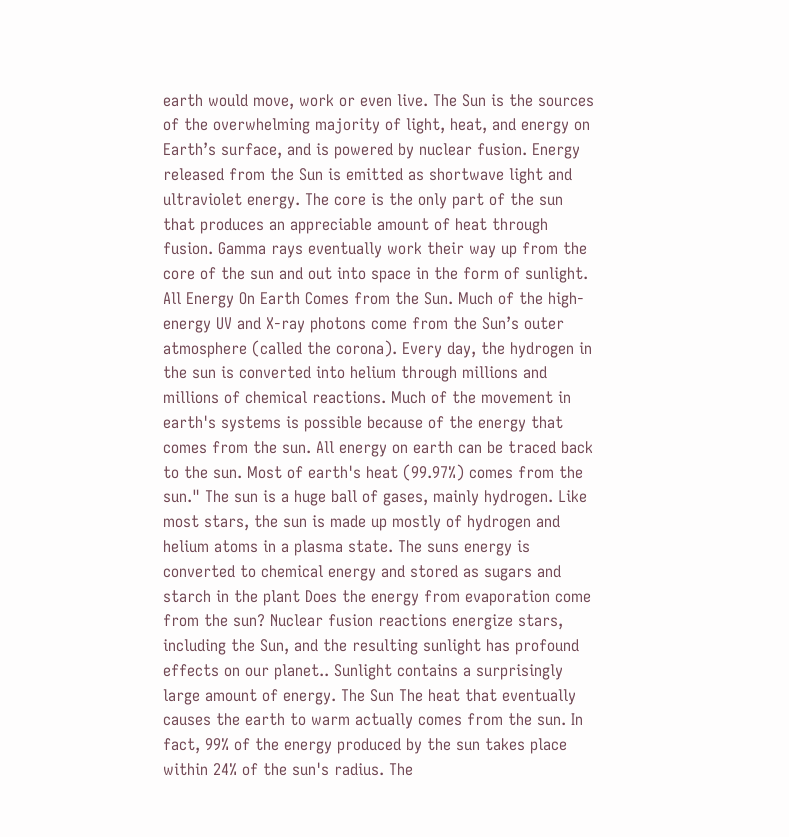earth would move, work or even live. The Sun is the sources of the overwhelming majority of light, heat, and energy on Earth’s surface, and is powered by nuclear fusion. Energy released from the Sun is emitted as shortwave light and ultraviolet energy. The core is the only part of the sun that produces an appreciable amount of heat through fusion. Gamma rays eventually work their way up from the core of the sun and out into space in the form of sunlight. All Energy On Earth Comes from the Sun. Much of the high-energy UV and X-ray photons come from the Sun’s outer atmosphere (called the corona). Every day, the hydrogen in the sun is converted into helium through millions and millions of chemical reactions. Much of the movement in earth's systems is possible because of the energy that comes from the sun. All energy on earth can be traced back to the sun. Most of earth's heat (99.97%) comes from the sun." The sun is a huge ball of gases, mainly hydrogen. Like most stars, the sun is made up mostly of hydrogen and helium atoms in a plasma state. The suns energy is converted to chemical energy and stored as sugars and starch in the plant Does the energy from evaporation come from the sun? Nuclear fusion reactions energize stars, including the Sun, and the resulting sunlight has profound effects on our planet.. Sunlight contains a surprisingly large amount of energy. The Sun The heat that eventually causes the earth to warm actually comes from the sun. In fact, 99% of the energy produced by the sun takes place within 24% of the sun's radius. The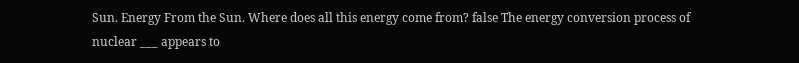Sun. Energy From the Sun. Where does all this energy come from? false The energy conversion process of nuclear ___ appears to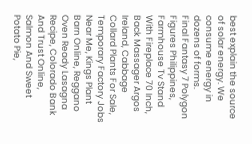best explain the source of solar energy. We consume energy in dozens of forms.
Final Fantasy 7 Polygon Figures Philippines, Farmhouse Tv Stand With Fireplace 70 Inch, Back Massager Argos Ireland, Cabbage Collard Plants For Sale, Temporary Factory Jobs Near Me, Kings Plant Barn Online, Reggano Oven Ready Lasagna Recipe, Colorado Bank And Trust Online, Salmon And Sweet Potato Pie,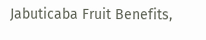Jabuticaba Fruit Benefits,